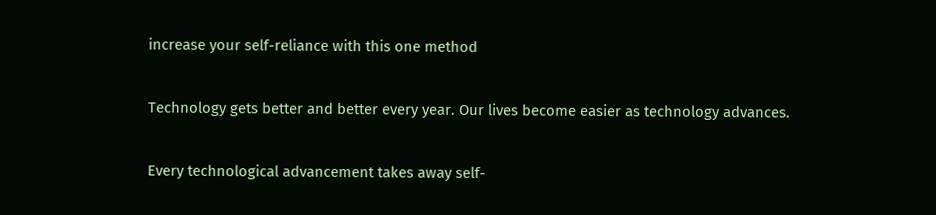increase your self-reliance with this one method

Technology gets better and better every year. Our lives become easier as technology advances.

Every technological advancement takes away self-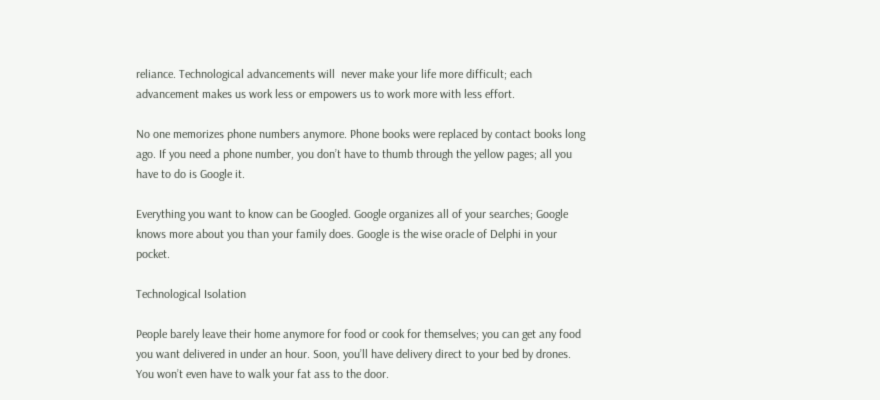reliance. Technological advancements will  never make your life more difficult; each advancement makes us work less or empowers us to work more with less effort.

No one memorizes phone numbers anymore. Phone books were replaced by contact books long ago. If you need a phone number, you don’t have to thumb through the yellow pages; all you have to do is Google it.

Everything you want to know can be Googled. Google organizes all of your searches; Google knows more about you than your family does. Google is the wise oracle of Delphi in your pocket.

Technological Isolation

People barely leave their home anymore for food or cook for themselves; you can get any food you want delivered in under an hour. Soon, you’ll have delivery direct to your bed by drones. You won’t even have to walk your fat ass to the door.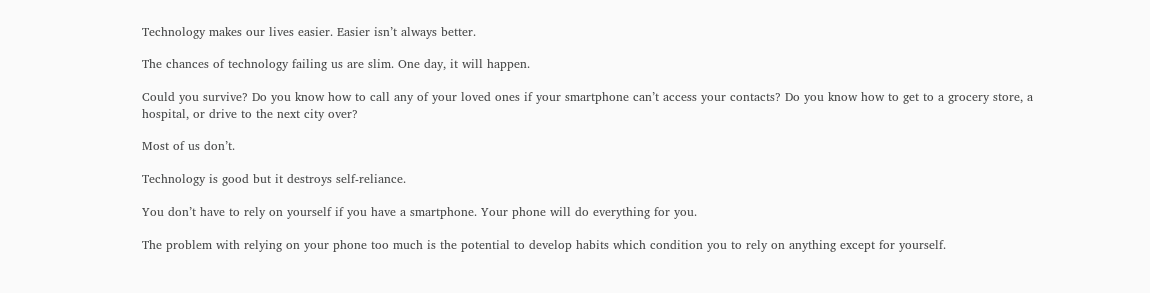Technology makes our lives easier. Easier isn’t always better.

The chances of technology failing us are slim. One day, it will happen.

Could you survive? Do you know how to call any of your loved ones if your smartphone can’t access your contacts? Do you know how to get to a grocery store, a hospital, or drive to the next city over?

Most of us don’t.

Technology is good but it destroys self-reliance.

You don’t have to rely on yourself if you have a smartphone. Your phone will do everything for you.

The problem with relying on your phone too much is the potential to develop habits which condition you to rely on anything except for yourself.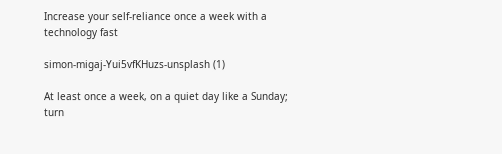Increase your self-reliance once a week with a technology fast

simon-migaj-Yui5vfKHuzs-unsplash (1)

At least once a week, on a quiet day like a Sunday; turn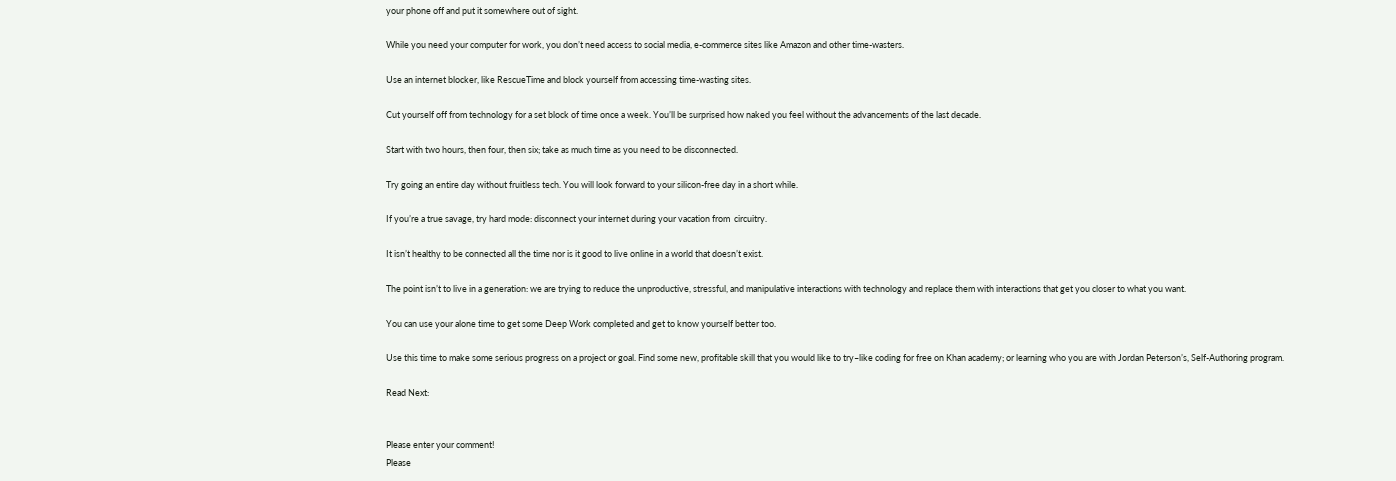your phone off and put it somewhere out of sight.

While you need your computer for work, you don’t need access to social media, e-commerce sites like Amazon and other time-wasters.

Use an internet blocker, like RescueTime and block yourself from accessing time-wasting sites.

Cut yourself off from technology for a set block of time once a week. You’ll be surprised how naked you feel without the advancements of the last decade.

Start with two hours, then four, then six; take as much time as you need to be disconnected.

Try going an entire day without fruitless tech. You will look forward to your silicon-free day in a short while.

If you’re a true savage, try hard mode: disconnect your internet during your vacation from  circuitry.

It isn’t healthy to be connected all the time nor is it good to live online in a world that doesn’t exist.

The point isn’t to live in a generation: we are trying to reduce the unproductive, stressful, and manipulative interactions with technology and replace them with interactions that get you closer to what you want.

You can use your alone time to get some Deep Work completed and get to know yourself better too.

Use this time to make some serious progress on a project or goal. Find some new, profitable skill that you would like to try–like coding for free on Khan academy; or learning who you are with Jordan Peterson’s, Self-Authoring program.

Read Next:


Please enter your comment!
Please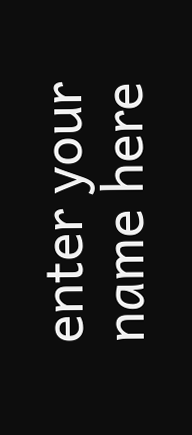enter your name here